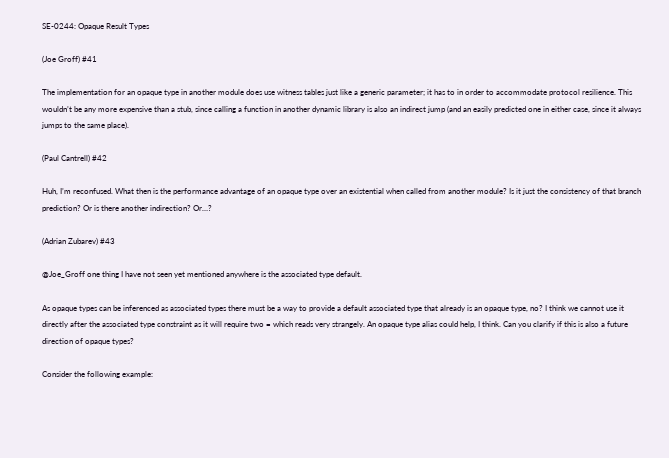SE-0244: Opaque Result Types

(Joe Groff) #41

The implementation for an opaque type in another module does use witness tables just like a generic parameter; it has to in order to accommodate protocol resilience. This wouldn’t be any more expensive than a stub, since calling a function in another dynamic library is also an indirect jump (and an easily predicted one in either case, since it always jumps to the same place).

(Paul Cantrell) #42

Huh, I’m reconfused. What then is the performance advantage of an opaque type over an existential when called from another module? Is it just the consistency of that branch prediction? Or is there another indirection? Or…?

(Adrian Zubarev) #43

@Joe_Groff one thing I have not seen yet mentioned anywhere is the associated type default.

As opaque types can be inferenced as associated types there must be a way to provide a default associated type that already is an opaque type, no? I think we cannot use it directly after the associated type constraint as it will require two = which reads very strangely. An opaque type alias could help, I think. Can you clarify if this is also a future direction of opaque types?

Consider the following example: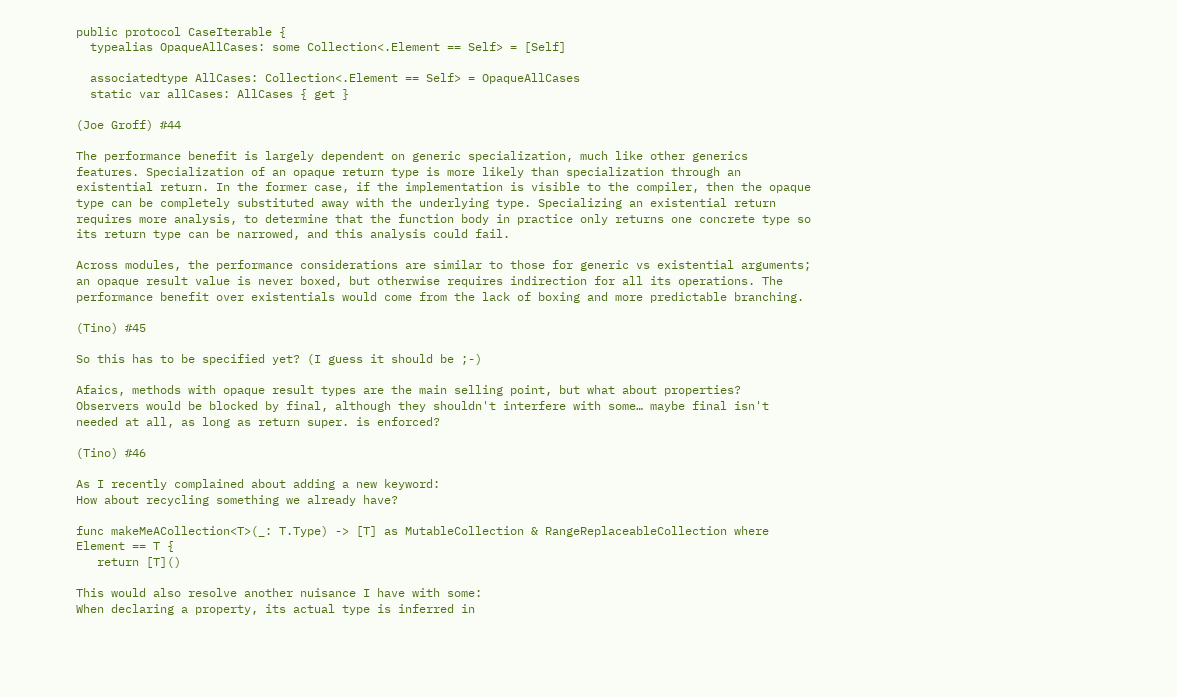public protocol CaseIterable {
  typealias OpaqueAllCases: some Collection<.Element == Self> = [Self]

  associatedtype AllCases: Collection<.Element == Self> = OpaqueAllCases
  static var allCases: AllCases { get }

(Joe Groff) #44

The performance benefit is largely dependent on generic specialization, much like other generics features. Specialization of an opaque return type is more likely than specialization through an existential return. In the former case, if the implementation is visible to the compiler, then the opaque type can be completely substituted away with the underlying type. Specializing an existential return requires more analysis, to determine that the function body in practice only returns one concrete type so its return type can be narrowed, and this analysis could fail.

Across modules, the performance considerations are similar to those for generic vs existential arguments; an opaque result value is never boxed, but otherwise requires indirection for all its operations. The performance benefit over existentials would come from the lack of boxing and more predictable branching.

(Tino) #45

So this has to be specified yet? (I guess it should be ;-)

Afaics, methods with opaque result types are the main selling point, but what about properties?
Observers would be blocked by final, although they shouldn't interfere with some… maybe final isn't needed at all, as long as return super. is enforced?

(Tino) #46

As I recently complained about adding a new keyword:
How about recycling something we already have?

func makeMeACollection<T>(_: T.Type) -> [T] as MutableCollection & RangeReplaceableCollection where Element == T {
   return [T]()

This would also resolve another nuisance I have with some:
When declaring a property, its actual type is inferred in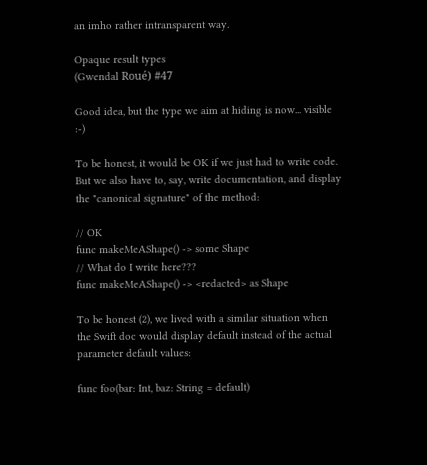an imho rather intransparent way.

Opaque result types
(Gwendal Roué) #47

Good idea, but the type we aim at hiding is now... visible :-)

To be honest, it would be OK if we just had to write code. But we also have to, say, write documentation, and display the "canonical signature" of the method:

// OK
func makeMeAShape() -> some Shape
// What do I write here???
func makeMeAShape() -> <redacted> as Shape

To be honest (2), we lived with a similar situation when the Swift doc would display default instead of the actual parameter default values:

func foo(bar: Int, baz: String = default)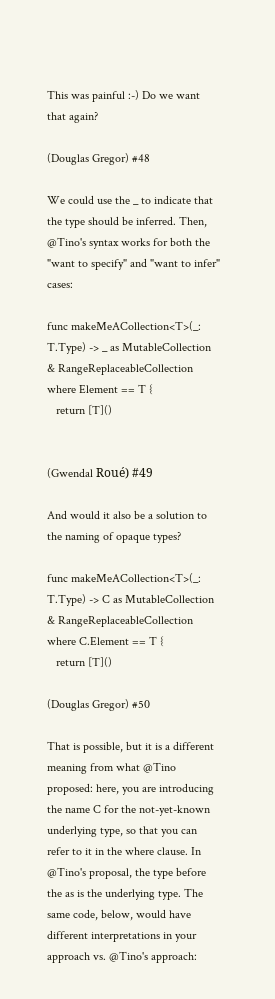This was painful :-) Do we want that again?

(Douglas Gregor) #48

We could use the _ to indicate that the type should be inferred. Then, @Tino's syntax works for both the "want to specify" and "want to infer" cases:

func makeMeACollection<T>(_: T.Type) -> _ as MutableCollection & RangeReplaceableCollection where Element == T {
   return [T]()


(Gwendal Roué) #49

And would it also be a solution to the naming of opaque types?

func makeMeACollection<T>(_: T.Type) -> C as MutableCollection & RangeReplaceableCollection where C.Element == T {
   return [T]()

(Douglas Gregor) #50

That is possible, but it is a different meaning from what @Tino proposed: here, you are introducing the name C for the not-yet-known underlying type, so that you can refer to it in the where clause. In @Tino's proposal, the type before the as is the underlying type. The same code, below, would have different interpretations in your approach vs. @Tino's approach: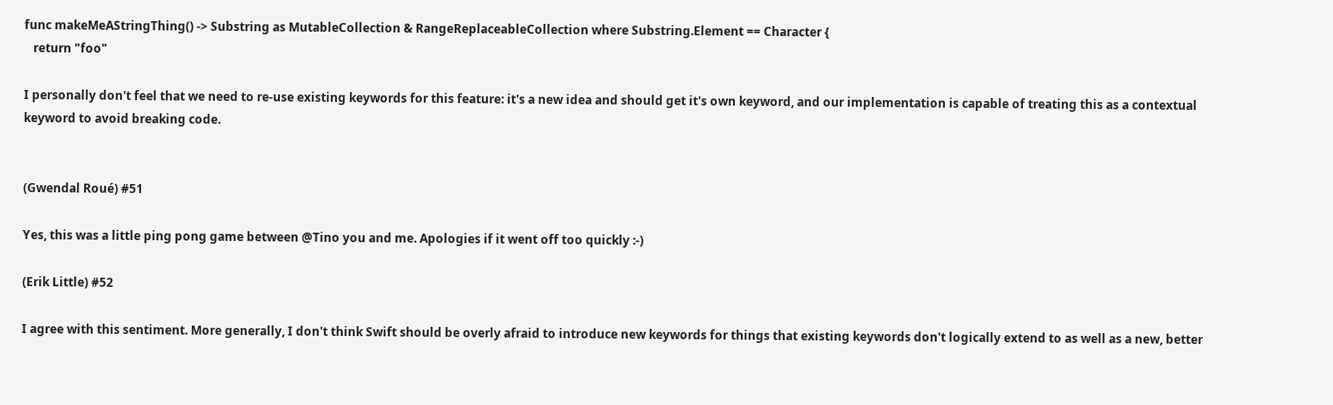func makeMeAStringThing() -> Substring as MutableCollection & RangeReplaceableCollection where Substring.Element == Character {
   return "foo"

I personally don't feel that we need to re-use existing keywords for this feature: it's a new idea and should get it's own keyword, and our implementation is capable of treating this as a contextual keyword to avoid breaking code.


(Gwendal Roué) #51

Yes, this was a little ping pong game between @Tino you and me. Apologies if it went off too quickly :-)

(Erik Little) #52

I agree with this sentiment. More generally, I don't think Swift should be overly afraid to introduce new keywords for things that existing keywords don't logically extend to as well as a new, better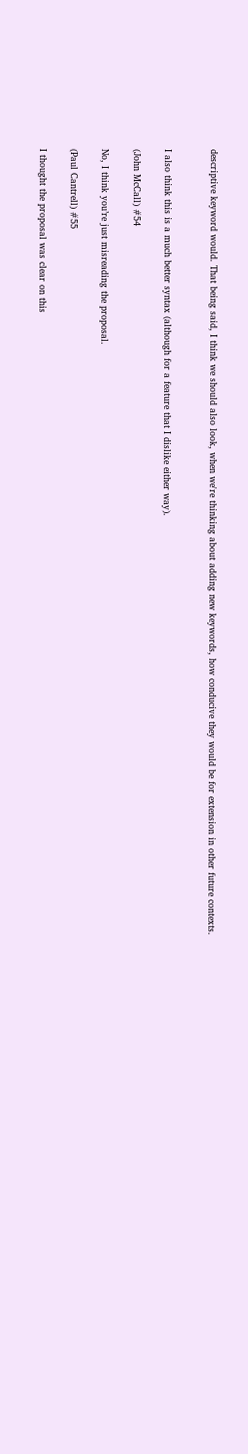descriptive keyword would. That being said, I think we should also look, when we're thinking about adding new keywords, how conducive they would be for extension in other future contexts.


I also think this is a much better syntax (although for a feature that I dislike either way).

(John McCall) #54

No, I think you’re just misreading the proposal.

(Paul Cantrell) #55

I thought the proposal was clear on this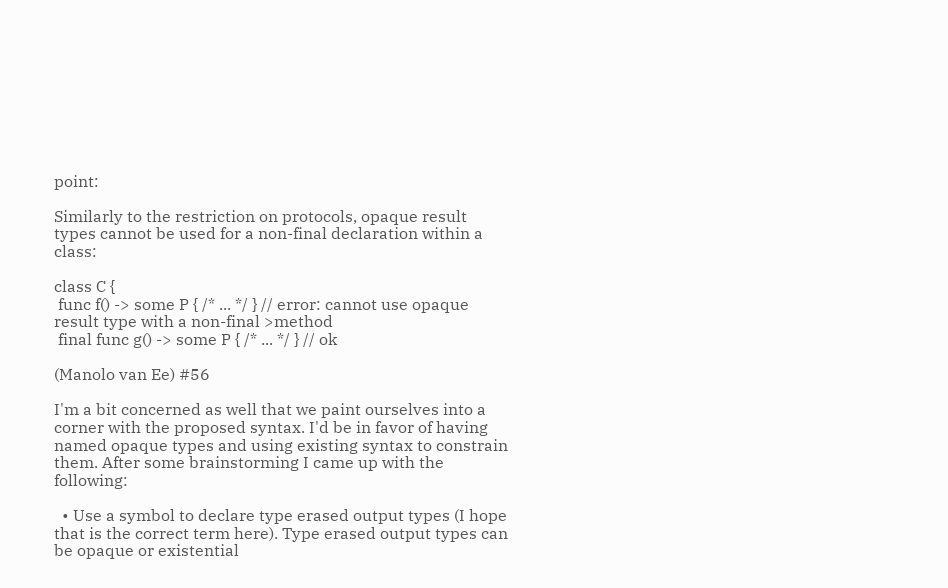point:

Similarly to the restriction on protocols, opaque result types cannot be used for a non-final declaration within a class:

class C {
 func f() -> some P { /* ... */ } // error: cannot use opaque result type with a non-final >method
 final func g() -> some P { /* ... */ } // ok

(Manolo van Ee) #56

I'm a bit concerned as well that we paint ourselves into a corner with the proposed syntax. I'd be in favor of having named opaque types and using existing syntax to constrain them. After some brainstorming I came up with the following:

  • Use a symbol to declare type erased output types (I hope that is the correct term here). Type erased output types can be opaque or existential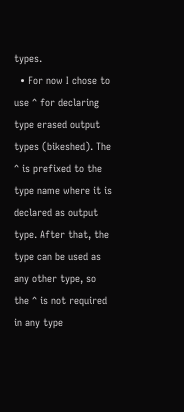types.
  • For now I chose to use ^ for declaring type erased output types (bikeshed). The ^ is prefixed to the type name where it is declared as output type. After that, the type can be used as any other type, so the ^ is not required in any type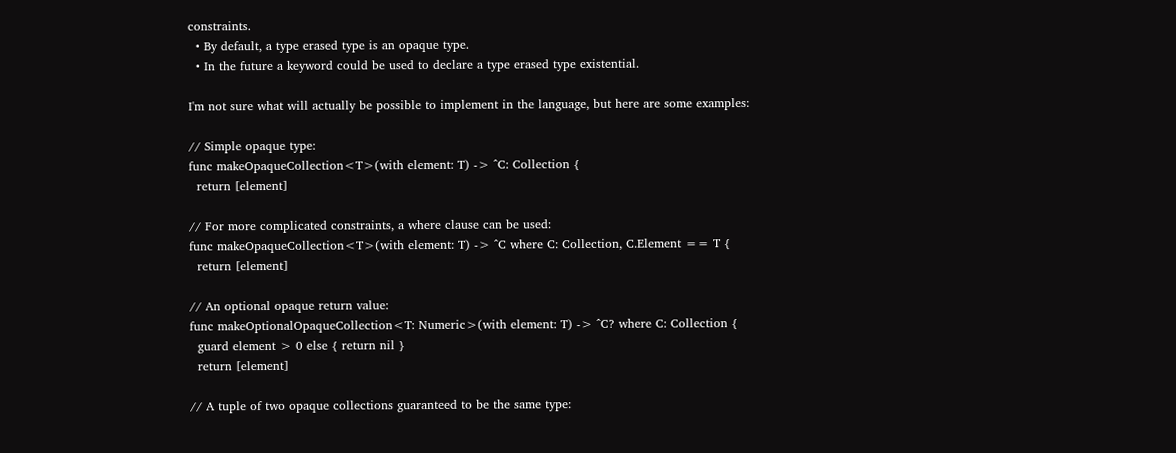constraints.
  • By default, a type erased type is an opaque type.
  • In the future a keyword could be used to declare a type erased type existential.

I'm not sure what will actually be possible to implement in the language, but here are some examples:

// Simple opaque type:
func makeOpaqueCollection<T>(with element: T) -> ^C: Collection {
  return [element]

// For more complicated constraints, a where clause can be used:
func makeOpaqueCollection<T>(with element: T) -> ^C where C: Collection, C.Element == T {
  return [element]

// An optional opaque return value:
func makeOptionalOpaqueCollection<T: Numeric>(with element: T) -> ^C? where C: Collection {
  guard element > 0 else { return nil }
  return [element]

// A tuple of two opaque collections guaranteed to be the same type: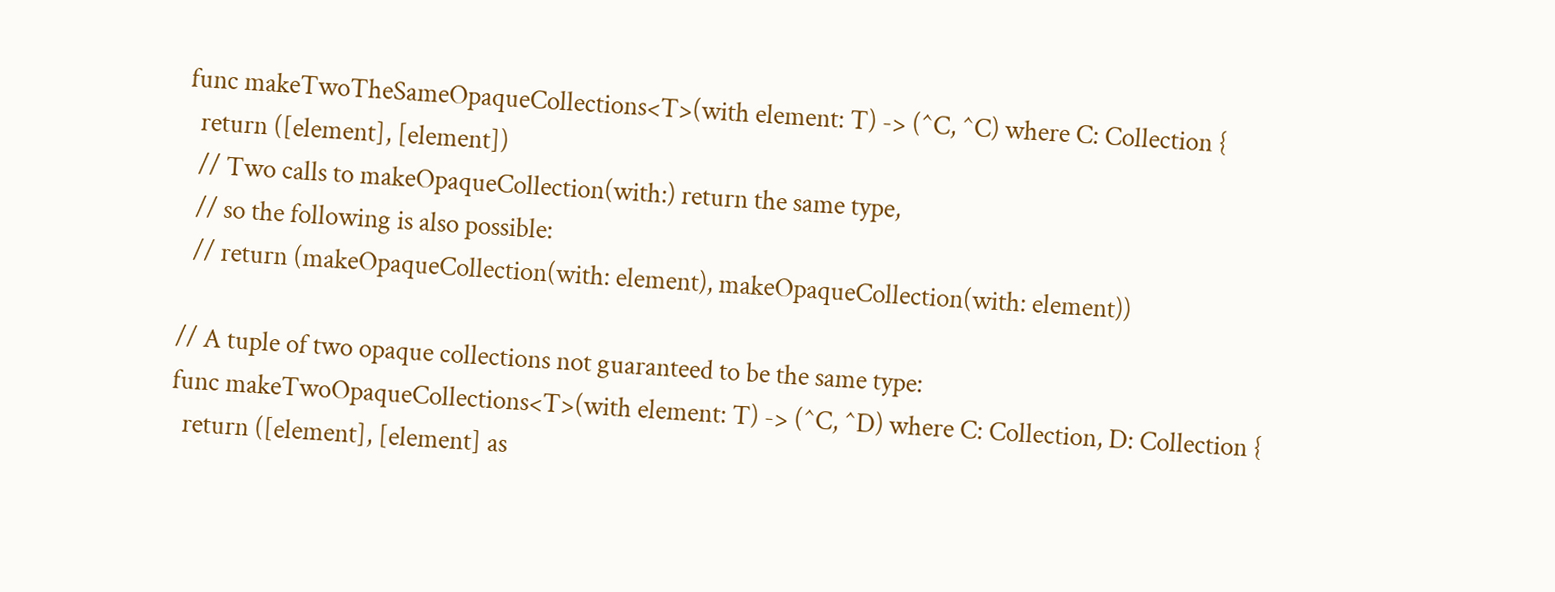func makeTwoTheSameOpaqueCollections<T>(with element: T) -> (^C, ^C) where C: Collection {
  return ([element], [element])
  // Two calls to makeOpaqueCollection(with:) return the same type,
  // so the following is also possible:
  // return (makeOpaqueCollection(with: element), makeOpaqueCollection(with: element))

// A tuple of two opaque collections not guaranteed to be the same type:
func makeTwoOpaqueCollections<T>(with element: T) -> (^C, ^D) where C: Collection, D: Collection {
  return ([element], [element] as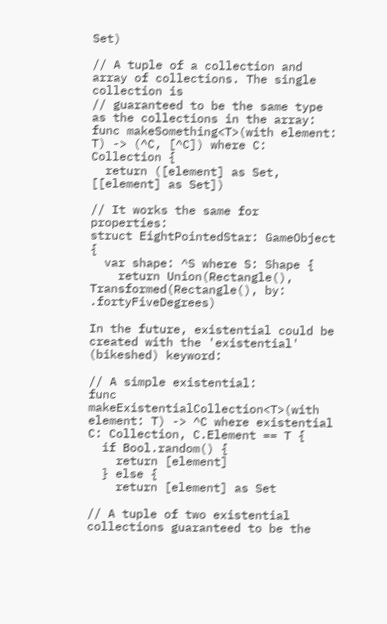Set)

// A tuple of a collection and array of collections. The single collection is
// guaranteed to be the same type as the collections in the array:
func makeSomething<T>(with element: T) -> (^C, [^C]) where C: Collection {
  return ([element] as Set, [[element] as Set])

// It works the same for properties:
struct EightPointedStar: GameObject {
  var shape: ^S where S: Shape {
    return Union(Rectangle(), Transformed(Rectangle(), by: .fortyFiveDegrees)

In the future, existential could be created with the 'existential' (bikeshed) keyword:

// A simple existential:
func makeExistentialCollection<T>(with element: T) -> ^C where existential C: Collection, C.Element == T {
  if Bool.random() {
    return [element]
  } else {
    return [element] as Set

// A tuple of two existential collections guaranteed to be the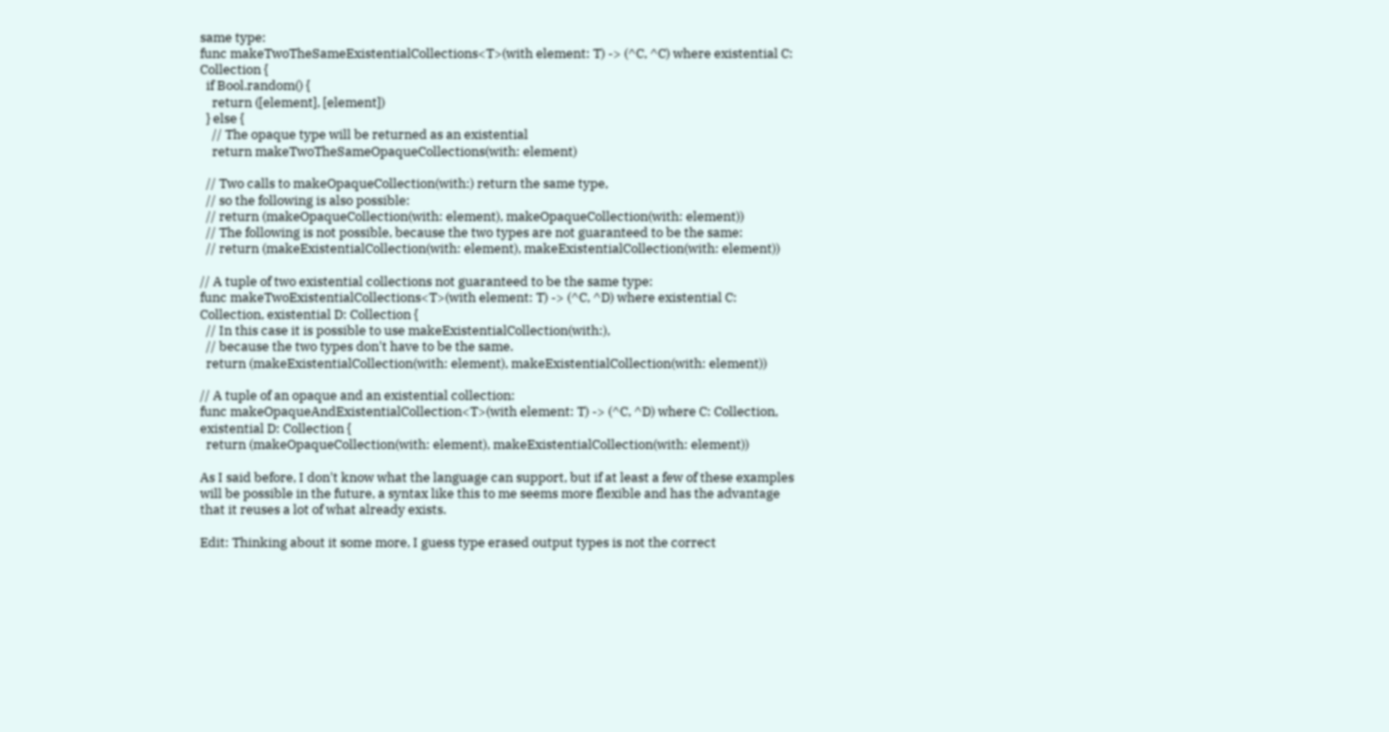same type:
func makeTwoTheSameExistentialCollections<T>(with element: T) -> (^C, ^C) where existential C: Collection {
  if Bool.random() {
    return ([element], [element])
  } else {
    // The opaque type will be returned as an existential
    return makeTwoTheSameOpaqueCollections(with: element)

  // Two calls to makeOpaqueCollection(with:) return the same type,
  // so the following is also possible:
  // return (makeOpaqueCollection(with: element), makeOpaqueCollection(with: element))
  // The following is not possible, because the two types are not guaranteed to be the same:
  // return (makeExistentialCollection(with: element), makeExistentialCollection(with: element))

// A tuple of two existential collections not guaranteed to be the same type:
func makeTwoExistentialCollections<T>(with element: T) -> (^C, ^D) where existential C: Collection, existential D: Collection {
  // In this case it is possible to use makeExistentialCollection(with:),
  // because the two types don't have to be the same.
  return (makeExistentialCollection(with: element), makeExistentialCollection(with: element))

// A tuple of an opaque and an existential collection:
func makeOpaqueAndExistentialCollection<T>(with element: T) -> (^C, ^D) where C: Collection, existential D: Collection {
  return (makeOpaqueCollection(with: element), makeExistentialCollection(with: element))

As I said before, I don't know what the language can support, but if at least a few of these examples will be possible in the future, a syntax like this to me seems more flexible and has the advantage that it reuses a lot of what already exists.

Edit: Thinking about it some more, I guess type erased output types is not the correct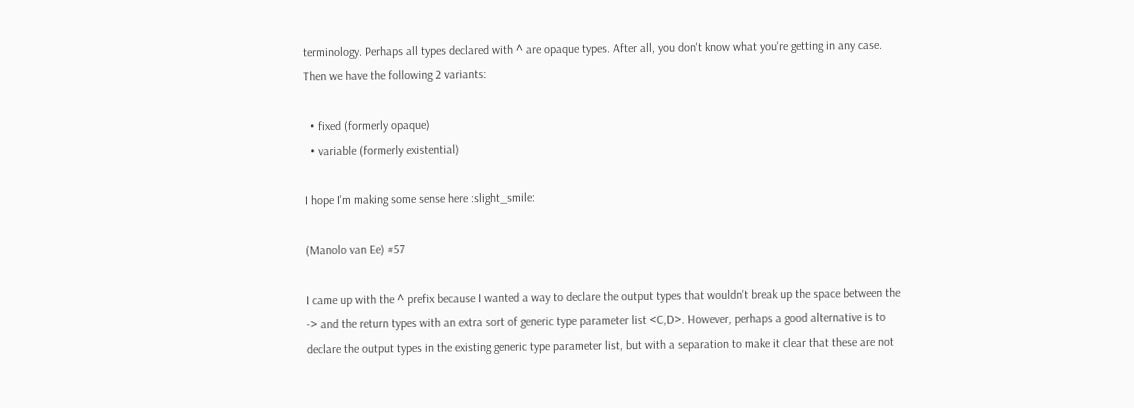terminology. Perhaps all types declared with ^ are opaque types. After all, you don't know what you're getting in any case. Then we have the following 2 variants:

  • fixed (formerly opaque)
  • variable (formerly existential)

I hope I'm making some sense here :slight_smile:

(Manolo van Ee) #57

I came up with the ^ prefix because I wanted a way to declare the output types that wouldn't break up the space between the -> and the return types with an extra sort of generic type parameter list <C,D>. However, perhaps a good alternative is to declare the output types in the existing generic type parameter list, but with a separation to make it clear that these are not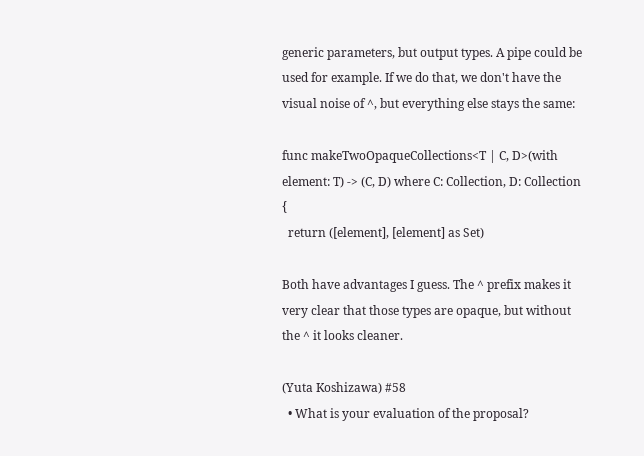generic parameters, but output types. A pipe could be used for example. If we do that, we don't have the visual noise of ^, but everything else stays the same:

func makeTwoOpaqueCollections<T | C, D>(with element: T) -> (C, D) where C: Collection, D: Collection {
  return ([element], [element] as Set)

Both have advantages I guess. The ^ prefix makes it very clear that those types are opaque, but without the ^ it looks cleaner.

(Yuta Koshizawa) #58
  • What is your evaluation of the proposal?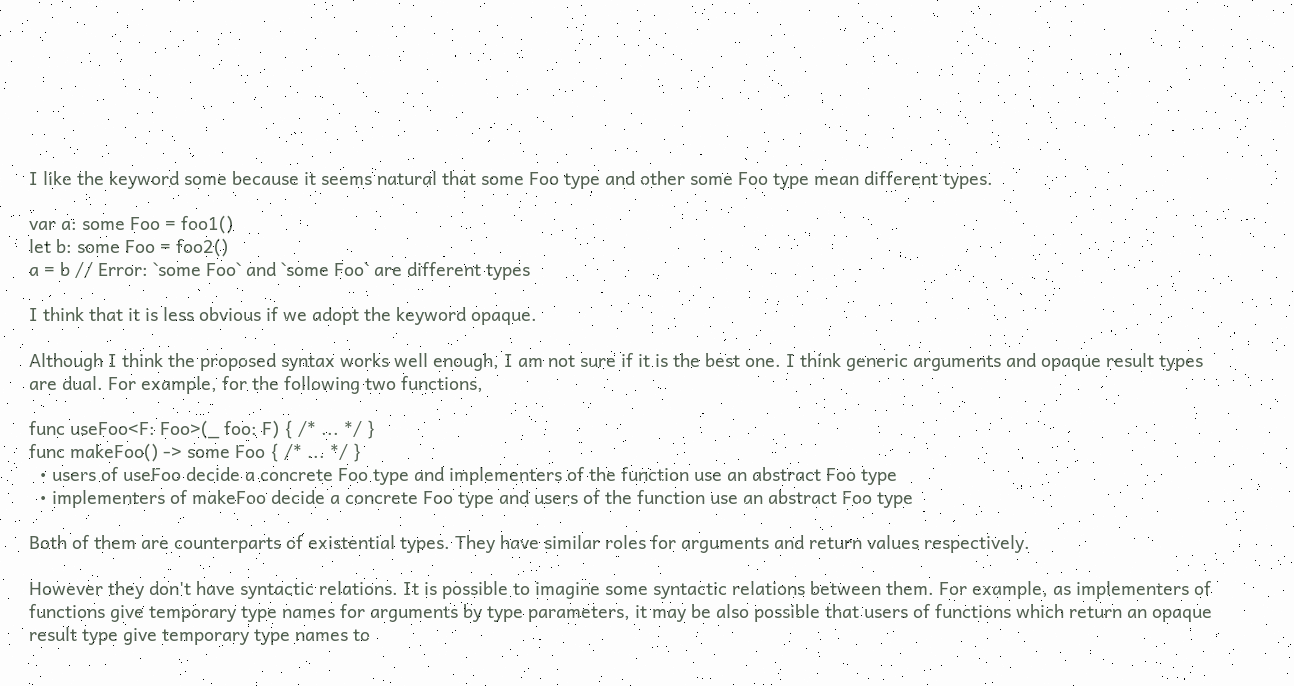I like the keyword some because it seems natural that some Foo type and other some Foo type mean different types.

var a: some Foo = foo1()
let b: some Foo = foo2()
a = b // Error: `some Foo` and `some Foo` are different types

I think that it is less obvious if we adopt the keyword opaque.

Although I think the proposed syntax works well enough, I am not sure if it is the best one. I think generic arguments and opaque result types are dual. For example, for the following two functions,

func useFoo<F: Foo>(_ foo: F) { /* ... */ }
func makeFoo() -> some Foo { /* ... */ }
  • users of useFoo decide a concrete Foo type and implementers of the function use an abstract Foo type
  • implementers of makeFoo decide a concrete Foo type and users of the function use an abstract Foo type

Both of them are counterparts of existential types. They have similar roles for arguments and return values respectively.

However they don't have syntactic relations. It is possible to imagine some syntactic relations between them. For example, as implementers of functions give temporary type names for arguments by type parameters, it may be also possible that users of functions which return an opaque result type give temporary type names to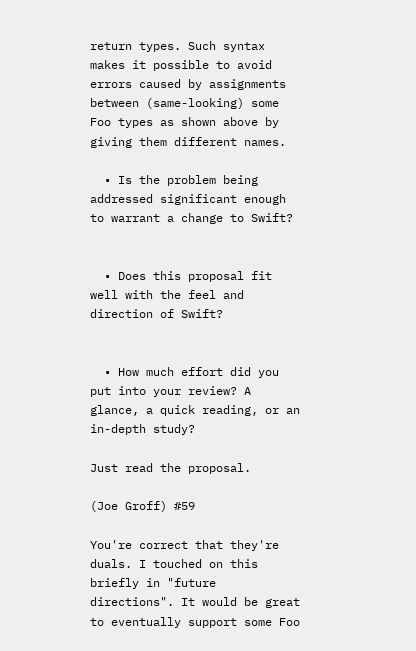return types. Such syntax makes it possible to avoid errors caused by assignments between (same-looking) some Foo types as shown above by giving them different names.

  • Is the problem being addressed significant enough to warrant a change to Swift?


  • Does this proposal fit well with the feel and direction of Swift?


  • How much effort did you put into your review? A glance, a quick reading, or an in-depth study?

Just read the proposal.

(Joe Groff) #59

You're correct that they're duals. I touched on this briefly in "future directions". It would be great to eventually support some Foo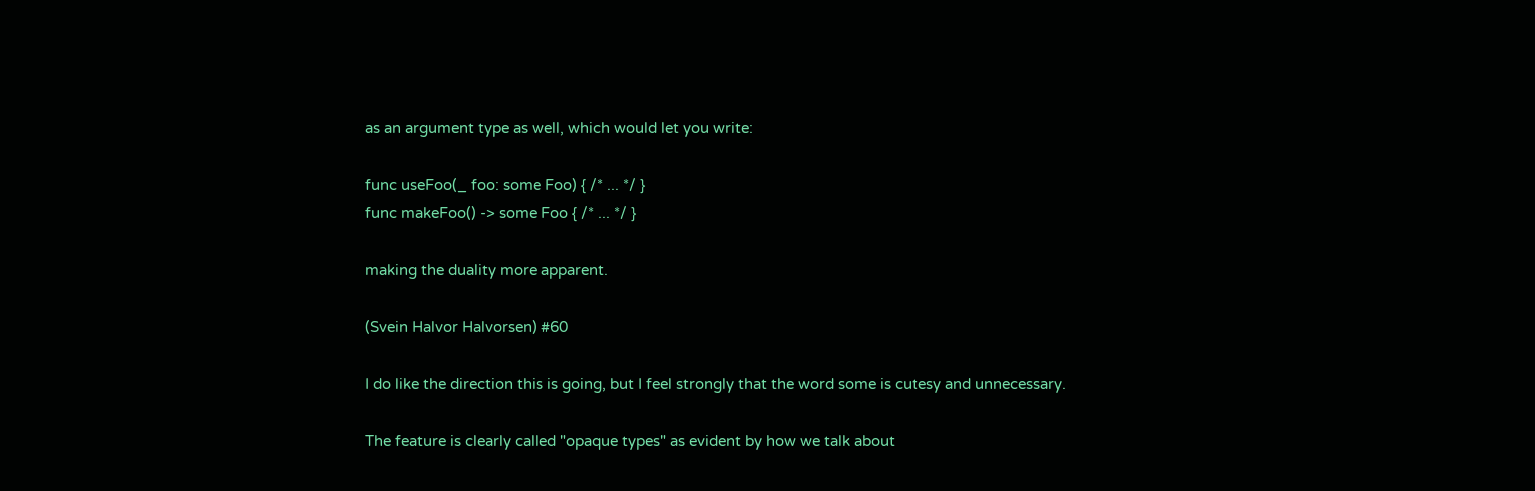as an argument type as well, which would let you write:

func useFoo(_ foo: some Foo) { /* ... */ }
func makeFoo() -> some Foo { /* ... */ }

making the duality more apparent.

(Svein Halvor Halvorsen) #60

I do like the direction this is going, but I feel strongly that the word some is cutesy and unnecessary.

The feature is clearly called "opaque types" as evident by how we talk about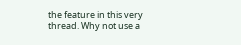the feature in this very thread. Why not use a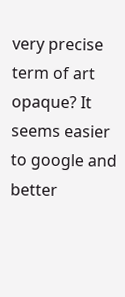very precise term of art opaque? It seems easier to google and better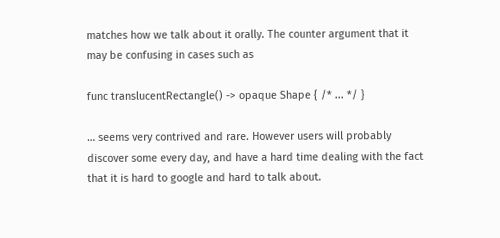matches how we talk about it orally. The counter argument that it may be confusing in cases such as

func translucentRectangle() -> opaque Shape { /* ... */ }

… seems very contrived and rare. However users will probably discover some every day, and have a hard time dealing with the fact that it is hard to google and hard to talk about.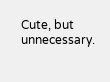Cute, but unnecessary.